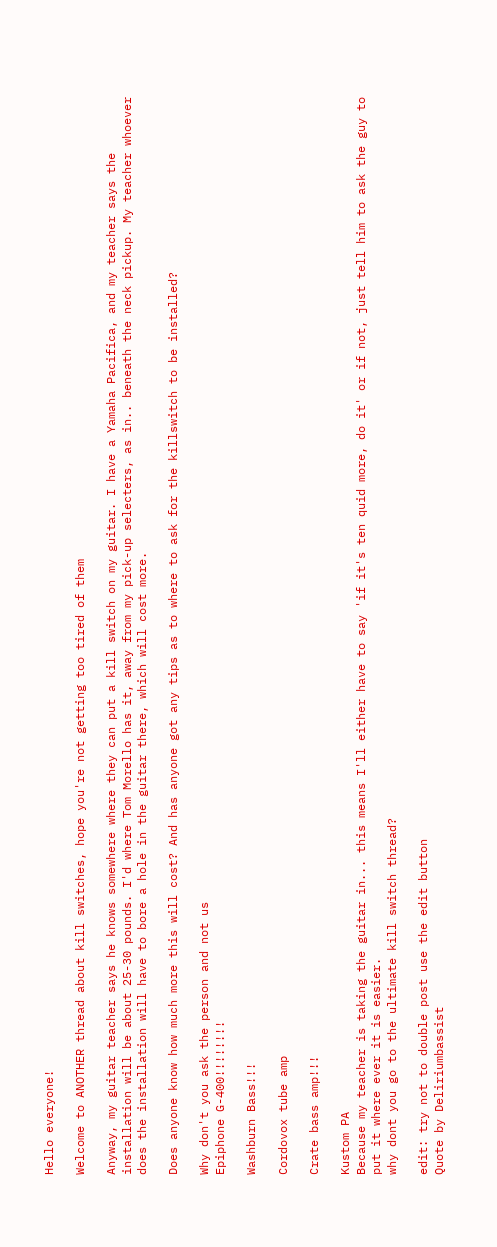Hello everyone!

Welcome to ANOTHER thread about kill switches, hope you're not getting too tired of them

Anyway, my guitar teacher says he knows somewhere where they can put a kill switch on my guitar. I have a Yamaha Pacifica, and my teacher says the installation will be about 25-30 pounds. I'd where Tom Morello has it, away from my pick-up selecters, as in.. beneath the neck pickup. My teacher whoever does the installation will have to bore a hole in the guitar there, which will cost more.

Does anyone know how much more this will cost? And has anyone got any tips as to where to ask for the killswitch to be installed?

Why don't you ask the person and not us
Epiphone G-400!!!!!!!!

Washburn Bass!!!

Cordovox tube amp

Crate bass amp!!!

Kustom PA
Because my teacher is taking the guitar in... this means I'll either have to say 'if it's ten quid more, do it' or if not, just tell him to ask the guy to put it where ever it is easier.
why dont you go to the ultimate kill switch thread?

edit: try not to double post use the edit button
Quote by Deliriumbassist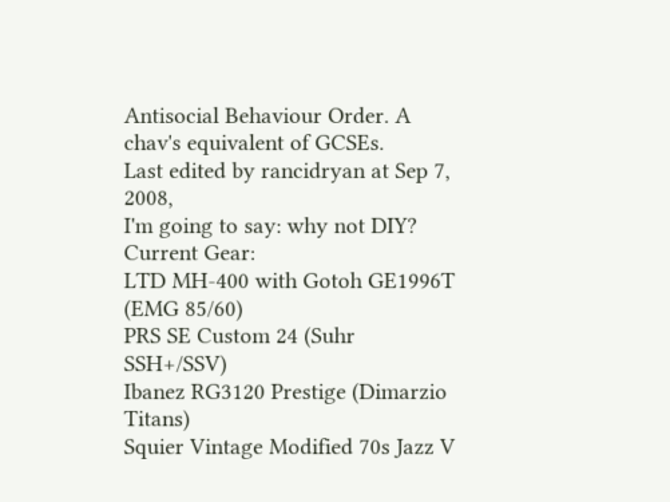Antisocial Behaviour Order. A chav's equivalent of GCSEs.
Last edited by rancidryan at Sep 7, 2008,
I'm going to say: why not DIY?
Current Gear:
LTD MH-400 with Gotoh GE1996T (EMG 85/60)
PRS SE Custom 24 (Suhr SSH+/SSV)
Ibanez RG3120 Prestige (Dimarzio Titans)
Squier Vintage Modified 70s Jazz V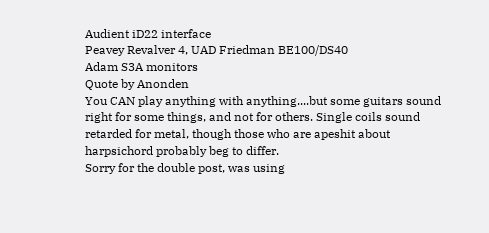Audient iD22 interface
Peavey Revalver 4, UAD Friedman BE100/DS40
Adam S3A monitors
Quote by Anonden
You CAN play anything with anything....but some guitars sound right for some things, and not for others. Single coils sound retarded for metal, though those who are apeshit about harpsichord probably beg to differ.
Sorry for the double post, was using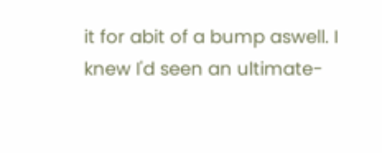it for abit of a bump aswell. I knew I'd seen an ultimate-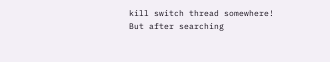kill switch thread somewhere! But after searching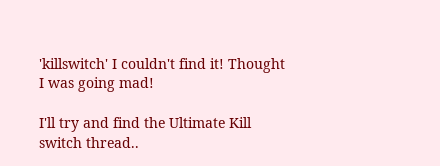'killswitch' I couldn't find it! Thought I was going mad!

I'll try and find the Ultimate Kill switch thread..